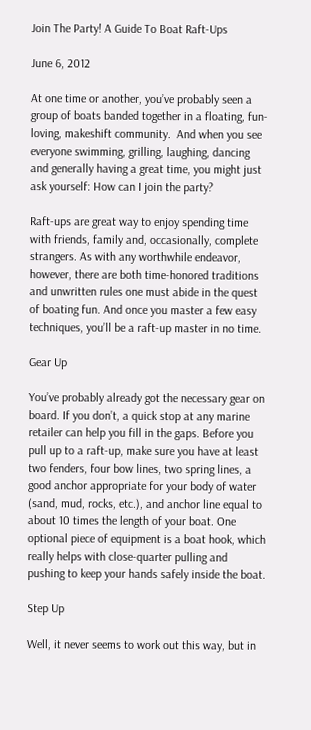Join The Party! A Guide To Boat Raft-Ups

June 6, 2012

At one time or another, you’ve probably seen a group of boats banded together in a floating, fun-loving, makeshift community.  And when you see everyone swimming, grilling, laughing, dancing and generally having a great time, you might just ask yourself: How can I join the party?

Raft-ups are great way to enjoy spending time with friends, family and, occasionally, complete strangers. As with any worthwhile endeavor, however, there are both time-honored traditions and unwritten rules one must abide in the quest of boating fun. And once you master a few easy techniques, you’ll be a raft-up master in no time.

Gear Up

You’ve probably already got the necessary gear on board. If you don’t, a quick stop at any marine retailer can help you fill in the gaps. Before you pull up to a raft-up, make sure you have at least two fenders, four bow lines, two spring lines, a good anchor appropriate for your body of water (sand, mud, rocks, etc.), and anchor line equal to about 10 times the length of your boat. One optional piece of equipment is a boat hook, which really helps with close-quarter pulling and pushing to keep your hands safely inside the boat.

Step Up

Well, it never seems to work out this way, but in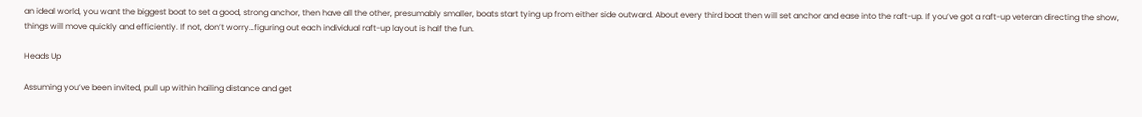an ideal world, you want the biggest boat to set a good, strong anchor, then have all the other, presumably smaller, boats start tying up from either side outward. About every third boat then will set anchor and ease into the raft-up. If you’ve got a raft-up veteran directing the show, things will move quickly and efficiently. If not, don’t worry…figuring out each individual raft-up layout is half the fun.

Heads Up

Assuming you’ve been invited, pull up within hailing distance and get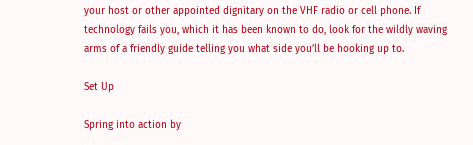your host or other appointed dignitary on the VHF radio or cell phone. If technology fails you, which it has been known to do, look for the wildly waving arms of a friendly guide telling you what side you’ll be hooking up to.

Set Up

Spring into action by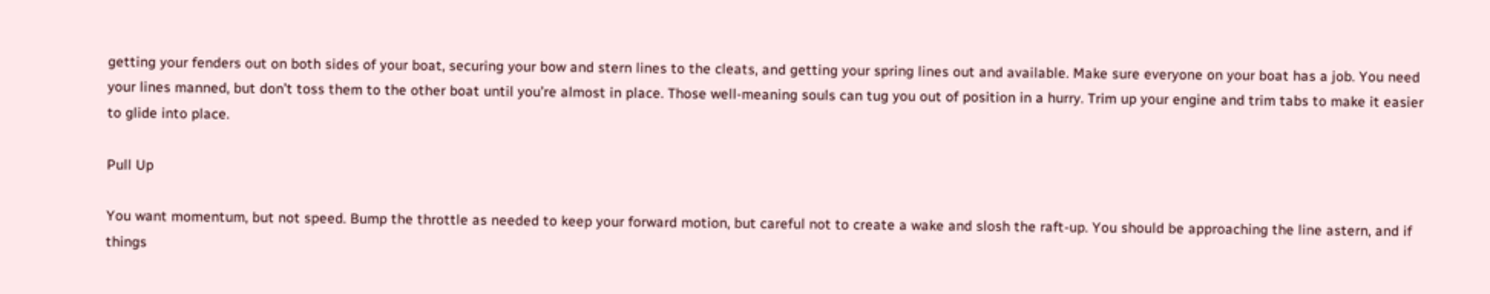getting your fenders out on both sides of your boat, securing your bow and stern lines to the cleats, and getting your spring lines out and available. Make sure everyone on your boat has a job. You need your lines manned, but don’t toss them to the other boat until you’re almost in place. Those well-meaning souls can tug you out of position in a hurry. Trim up your engine and trim tabs to make it easier to glide into place.

Pull Up

You want momentum, but not speed. Bump the throttle as needed to keep your forward motion, but careful not to create a wake and slosh the raft-up. You should be approaching the line astern, and if things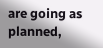are going as planned,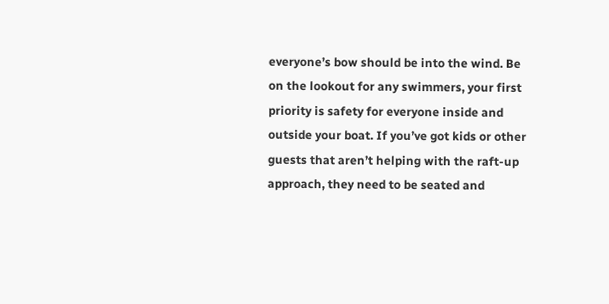everyone’s bow should be into the wind. Be on the lookout for any swimmers, your first priority is safety for everyone inside and outside your boat. If you’ve got kids or other guests that aren’t helping with the raft-up approach, they need to be seated and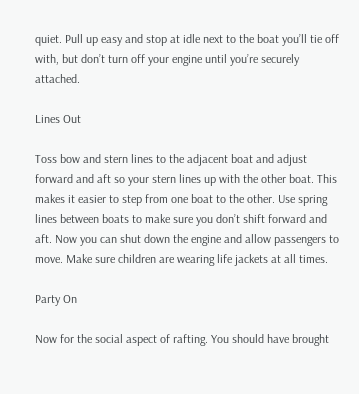quiet. Pull up easy and stop at idle next to the boat you’ll tie off with, but don’t turn off your engine until you’re securely attached.

Lines Out

Toss bow and stern lines to the adjacent boat and adjust forward and aft so your stern lines up with the other boat. This makes it easier to step from one boat to the other. Use spring lines between boats to make sure you don’t shift forward and aft. Now you can shut down the engine and allow passengers to move. Make sure children are wearing life jackets at all times.

Party On

Now for the social aspect of rafting. You should have brought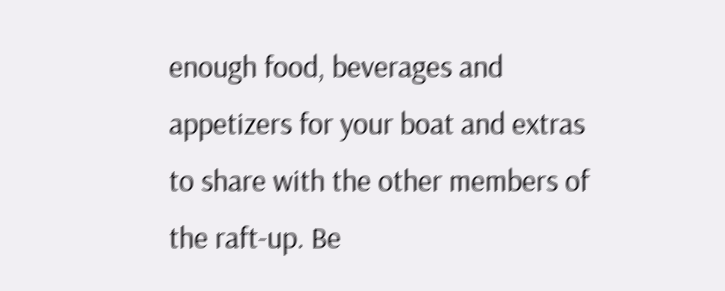enough food, beverages and appetizers for your boat and extras to share with the other members of the raft-up. Be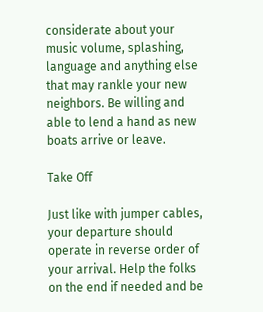considerate about your music volume, splashing, language and anything else that may rankle your new neighbors. Be willing and able to lend a hand as new boats arrive or leave.

Take Off

Just like with jumper cables, your departure should operate in reverse order of your arrival. Help the folks on the end if needed and be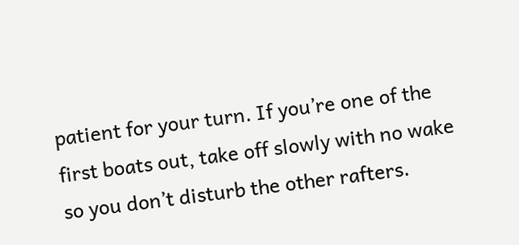patient for your turn. If you’re one of the first boats out, take off slowly with no wake so you don’t disturb the other rafters.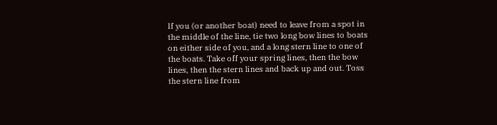If you (or another boat) need to leave from a spot in the middle of the line, tie two long bow lines to boats on either side of you, and a long stern line to one of the boats. Take off your spring lines, then the bow lines, then the stern lines and back up and out. Toss the stern line from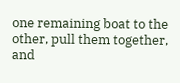one remaining boat to the other, pull them together, and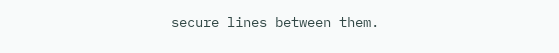secure lines between them.